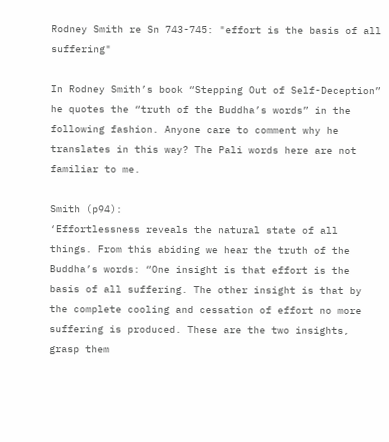Rodney Smith re Sn 743-745: "effort is the basis of all suffering"

In Rodney Smith’s book “Stepping Out of Self-Deception” he quotes the “truth of the Buddha’s words” in the following fashion. Anyone care to comment why he translates in this way? The Pali words here are not familiar to me.

Smith (p94):
‘Effortlessness reveals the natural state of all things. From this abiding we hear the truth of the Buddha’s words: “One insight is that effort is the basis of all suffering. The other insight is that by the complete cooling and cessation of effort no more suffering is produced. These are the two insights, grasp them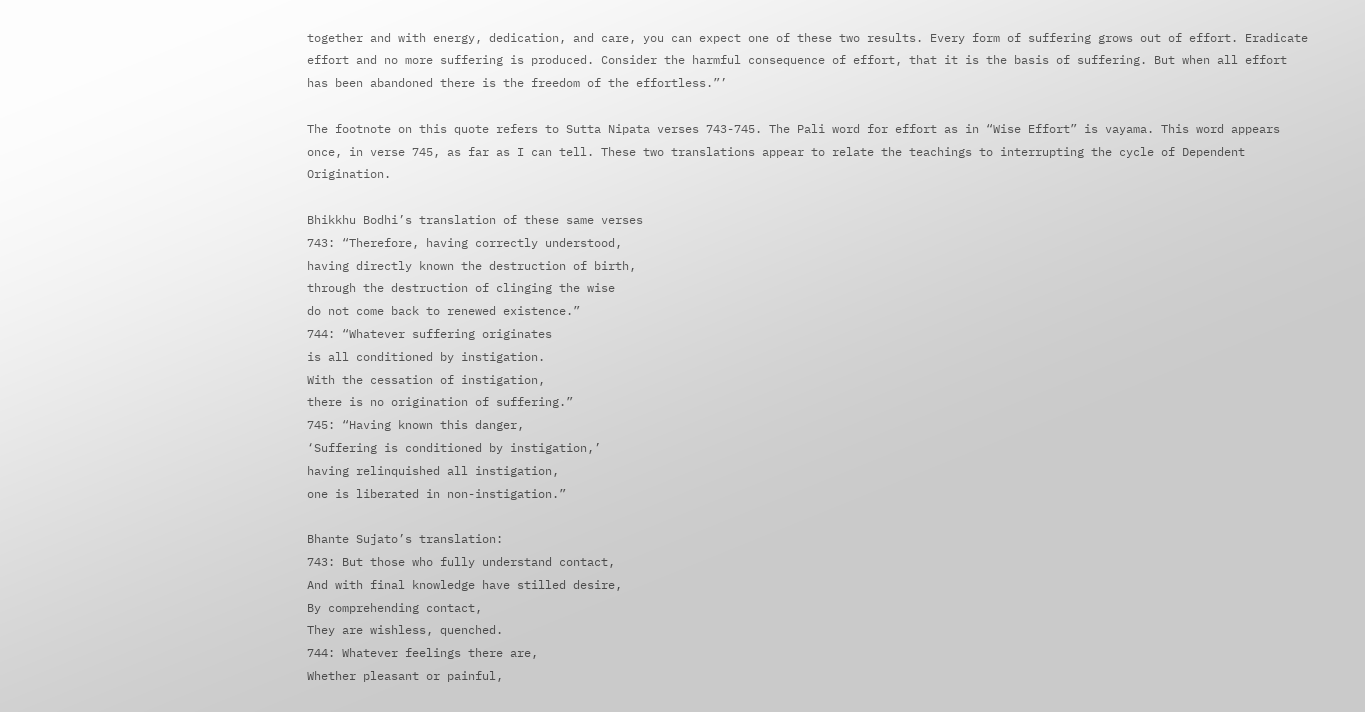together and with energy, dedication, and care, you can expect one of these two results. Every form of suffering grows out of effort. Eradicate effort and no more suffering is produced. Consider the harmful consequence of effort, that it is the basis of suffering. But when all effort has been abandoned there is the freedom of the effortless.”’

The footnote on this quote refers to Sutta Nipata verses 743-745. The Pali word for effort as in “Wise Effort” is vayama. This word appears once, in verse 745, as far as I can tell. These two translations appear to relate the teachings to interrupting the cycle of Dependent Origination.

Bhikkhu Bodhi’s translation of these same verses
743: “Therefore, having correctly understood,
having directly known the destruction of birth,
through the destruction of clinging the wise
do not come back to renewed existence.”
744: “Whatever suffering originates
is all conditioned by instigation.
With the cessation of instigation,
there is no origination of suffering.”
745: “Having known this danger,
‘Suffering is conditioned by instigation,’
having relinquished all instigation,
one is liberated in non-instigation.”

Bhante Sujato’s translation:
743: But those who fully understand contact,
And with final knowledge have stilled desire,
By comprehending contact,
They are wishless, quenched.
744: Whatever feelings there are,
Whether pleasant or painful,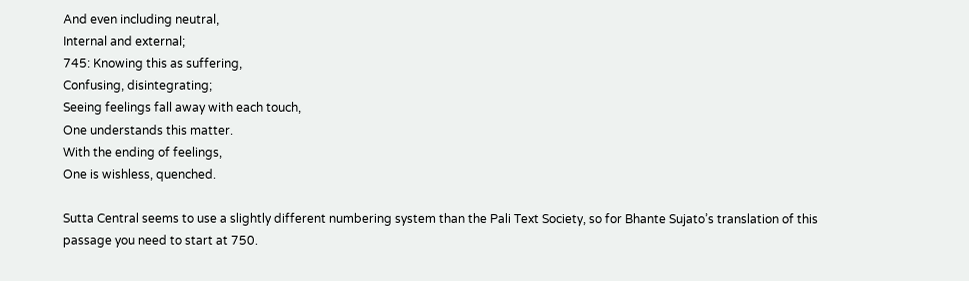And even including neutral,
Internal and external;
745: Knowing this as suffering,
Confusing, disintegrating;
Seeing feelings fall away with each touch,
One understands this matter.
With the ending of feelings,
One is wishless, quenched.

Sutta Central seems to use a slightly different numbering system than the Pali Text Society, so for Bhante Sujato’s translation of this passage you need to start at 750.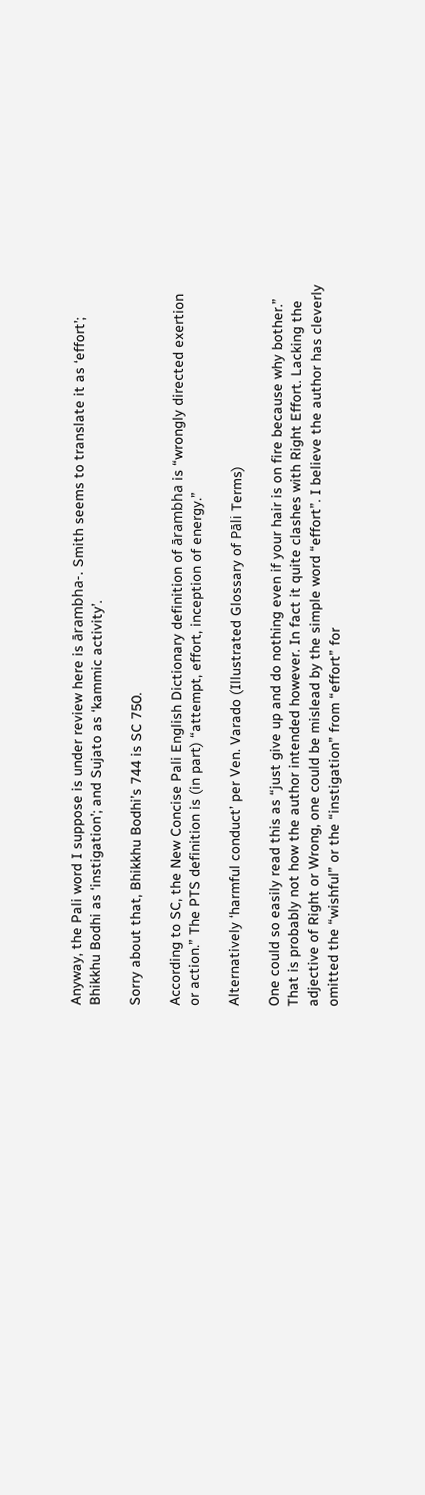Anyway, the Pali word I suppose is under review here is ārambha-. Smith seems to translate it as ‘effort’; Bhikkhu Bodhi as ‘instigation’; and Sujato as ‘kammic activity’.

Sorry about that, Bhikkhu Bodhi’s 744 is SC 750.

According to SC, the New Concise Pali English Dictionary definition of ārambha is “wrongly directed exertion or action.” The PTS definition is (in part) “attempt, effort, inception of energy.”

Alternatively ‘harmful conduct’ per Ven. Varado (Illustrated Glossary of Pāli Terms)

One could so easily read this as “just give up and do nothing even if your hair is on fire because why bother.” That is probably not how the author intended however. In fact it quite clashes with Right Effort. Lacking the adjective of Right or Wrong, one could be mislead by the simple word “effort”. I believe the author has cleverly omitted the “wishful” or the “instigation” from “effort” for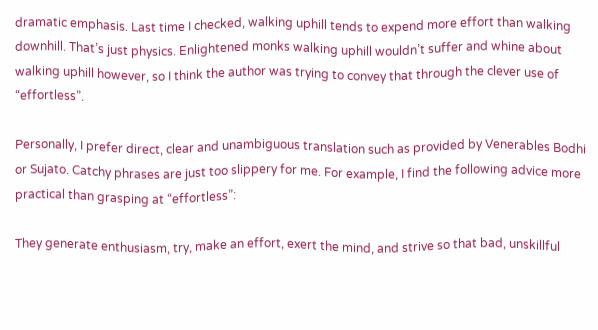dramatic emphasis. Last time I checked, walking uphill tends to expend more effort than walking downhill. That’s just physics. Enlightened monks walking uphill wouldn’t suffer and whine about walking uphill however, so I think the author was trying to convey that through the clever use of “effortless”.

Personally, I prefer direct, clear and unambiguous translation such as provided by Venerables Bodhi or Sujato. Catchy phrases are just too slippery for me. For example, I find the following advice more practical than grasping at “effortless”:

They generate enthusiasm, try, make an effort, exert the mind, and strive so that bad, unskillful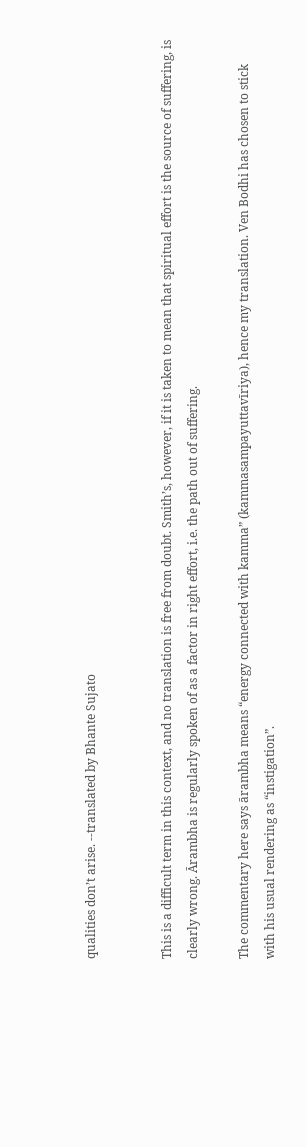qualities don’t arise. --translated by Bhante Sujato


This is a difficult term in this context, and no translation is free from doubt. Smith’s, however, if it is taken to mean that spiritual effort is the source of suffering, is clearly wrong. Ārambha is regularly spoken of as a factor in right effort, i.e. the path out of suffering.

The commentary here says ārambha means “energy connected with kamma” (kammasampayuttavīriya), hence my translation. Ven Bodhi has chosen to stick with his usual rendering as “instigation”.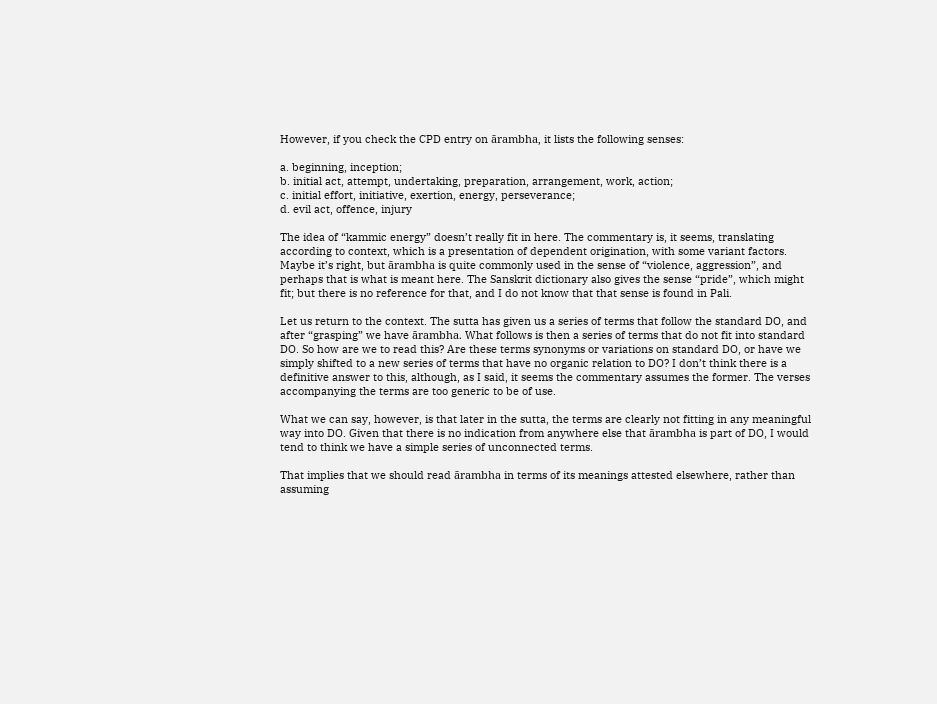However, if you check the CPD entry on ārambha, it lists the following senses:

a. beginning, inception;
b. initial act, attempt, undertaking, preparation, arrangement, work, action;
c. initial effort, initiative, exertion, energy, perseverance;
d. evil act, offence, injury

The idea of “kammic energy” doesn’t really fit in here. The commentary is, it seems, translating according to context, which is a presentation of dependent origination, with some variant factors. Maybe it’s right, but ārambha is quite commonly used in the sense of “violence, aggression”, and perhaps that is what is meant here. The Sanskrit dictionary also gives the sense “pride”, which might fit; but there is no reference for that, and I do not know that that sense is found in Pali.

Let us return to the context. The sutta has given us a series of terms that follow the standard DO, and after “grasping” we have ārambha. What follows is then a series of terms that do not fit into standard DO. So how are we to read this? Are these terms synonyms or variations on standard DO, or have we simply shifted to a new series of terms that have no organic relation to DO? I don’t think there is a definitive answer to this, although, as I said, it seems the commentary assumes the former. The verses accompanying the terms are too generic to be of use.

What we can say, however, is that later in the sutta, the terms are clearly not fitting in any meaningful way into DO. Given that there is no indication from anywhere else that ārambha is part of DO, I would tend to think we have a simple series of unconnected terms.

That implies that we should read ārambha in terms of its meanings attested elsewhere, rather than assuming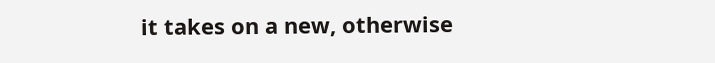it takes on a new, otherwise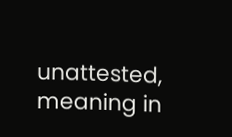unattested, meaning in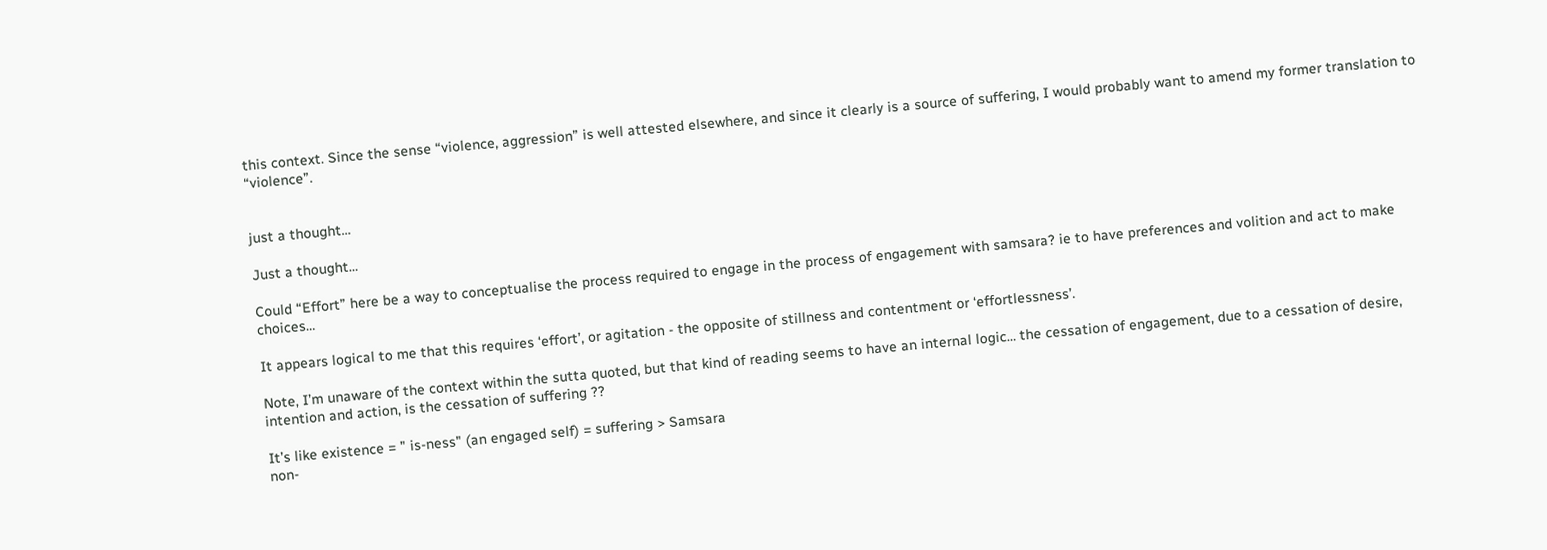this context. Since the sense “violence, aggression” is well attested elsewhere, and since it clearly is a source of suffering, I would probably want to amend my former translation to “violence”.


just a thought…

Just a thought…

Could “Effort” here be a way to conceptualise the process required to engage in the process of engagement with samsara? ie to have preferences and volition and act to make choices…

It appears logical to me that this requires ‘effort’, or agitation - the opposite of stillness and contentment or ‘effortlessness’.

Note, I’m unaware of the context within the sutta quoted, but that kind of reading seems to have an internal logic… the cessation of engagement, due to a cessation of desire, intention and action, is the cessation of suffering ??

It’s like existence = " is-ness" (an engaged self) = suffering > Samsara
non-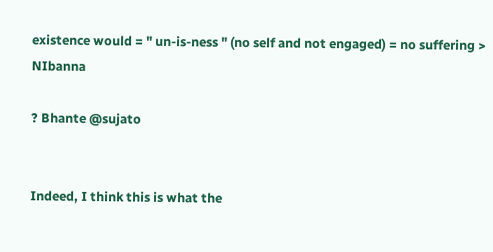existence would = " un-is-ness " (no self and not engaged) = no suffering > NIbanna

? Bhante @sujato


Indeed, I think this is what the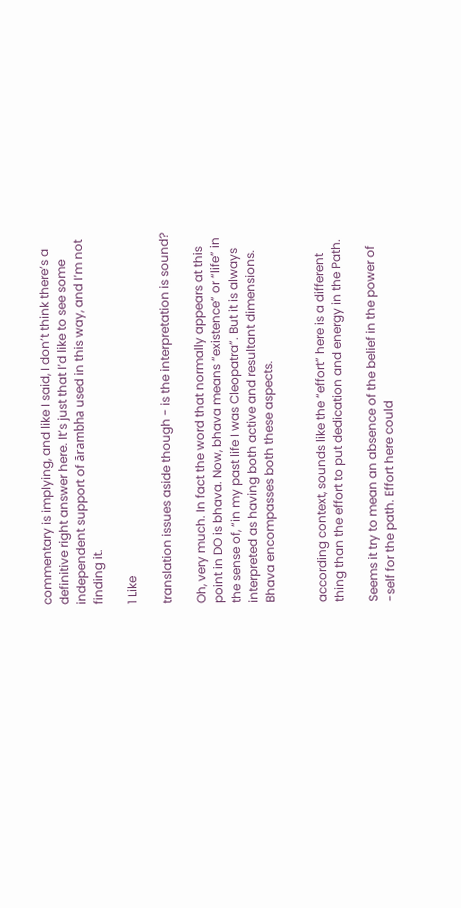commentary is implying, and like I said, I don’t think there’s a definitive right answer here. It’s just that I’d like to see some independent support of ārambha used in this way, and I’m not finding it.

1 Like

translation issues aside though - is the interpretation is sound?

Oh, very much. In fact the word that normally appears at this point in DO is bhava. Now, bhava means “existence” or “life” in the sense of, “in my past life I was Cleopatra”. But it is always interpreted as having both active and resultant dimensions. Bhava encompasses both these aspects.


according context, sounds like the “effort” here is a different thing than the effort to put dedication and energy in the Path.

Seems it try to mean an absence of the belief in the power of -self for the path. Effort here could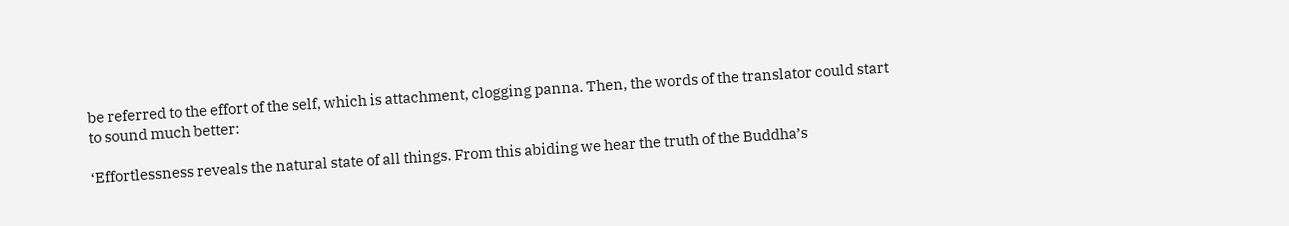be referred to the effort of the self, which is attachment, clogging panna. Then, the words of the translator could start to sound much better:

‘Effortlessness reveals the natural state of all things. From this abiding we hear the truth of the Buddha’s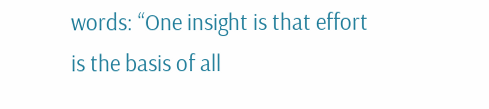words: “One insight is that effort is the basis of all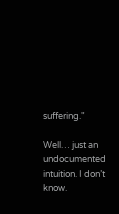suffering."

Well… just an undocumented intuition. I don’t know.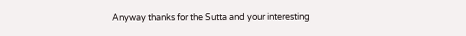Anyway thanks for the Sutta and your interesting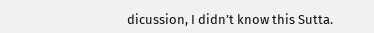dicussion, I didn’t know this Sutta.